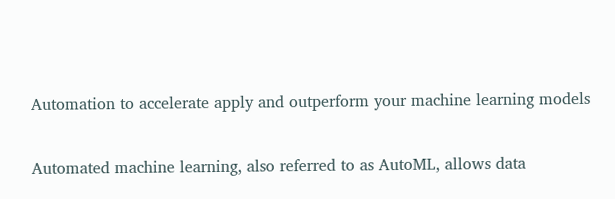Automation to accelerate apply and outperform your machine learning models

Automated machine learning, also referred to as AutoML, allows data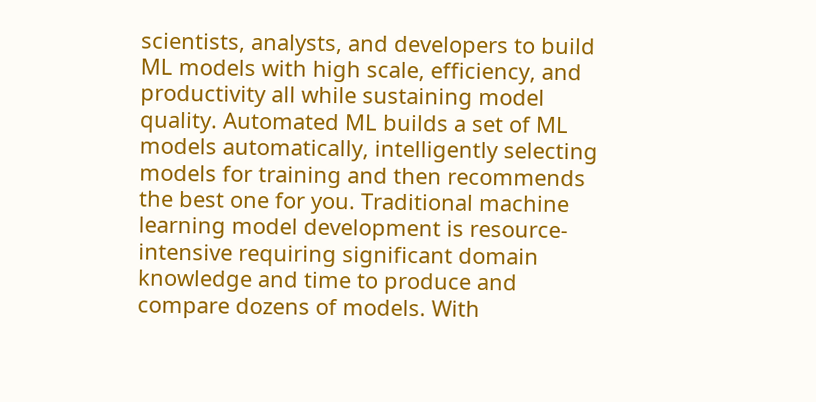scientists, analysts, and developers to build ML models with high scale, efficiency, and productivity all while sustaining model quality. Automated ML builds a set of ML models automatically, intelligently selecting models for training and then recommends the best one for you. Traditional machine learning model development is resource-intensive requiring significant domain knowledge and time to produce and compare dozens of models. With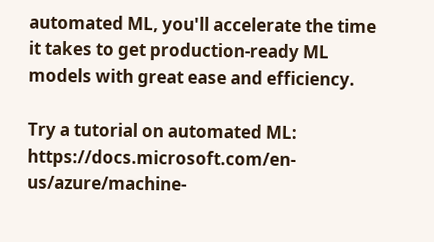automated ML, you'll accelerate the time it takes to get production-ready ML models with great ease and efficiency.

Try a tutorial on automated ML: https://docs.microsoft.com/en-us/azure/machine-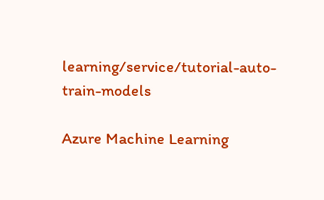learning/service/tutorial-auto-train-models

Azure Machine Learning